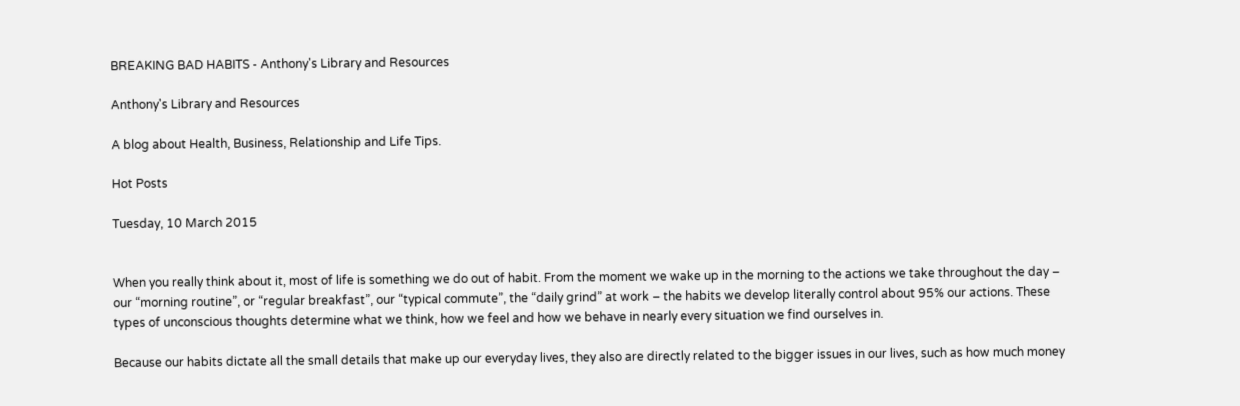BREAKING BAD HABITS - Anthony's Library and Resources

Anthony's Library and Resources

A blog about Health, Business, Relationship and Life Tips.

Hot Posts

Tuesday, 10 March 2015


When you really think about it, most of life is something we do out of habit. From the moment we wake up in the morning to the actions we take throughout the day – our “morning routine”, or “regular breakfast”, our “typical commute”, the “daily grind” at work – the habits we develop literally control about 95% our actions. These types of unconscious thoughts determine what we think, how we feel and how we behave in nearly every situation we find ourselves in.

Because our habits dictate all the small details that make up our everyday lives, they also are directly related to the bigger issues in our lives, such as how much money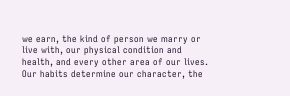we earn, the kind of person we marry or live with, our physical condition and health, and every other area of our lives.  Our habits determine our character, the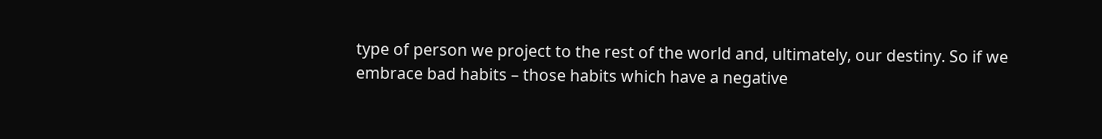type of person we project to the rest of the world and, ultimately, our destiny. So if we embrace bad habits – those habits which have a negative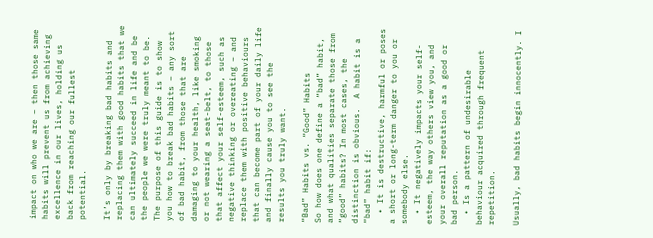impact on who we are – then those same habits will prevent us from achieving excellence in our lives, holding us back from reaching our fullest potential.

It’s only by breaking bad habits and replacing them with good habits that we can ultimately succeed in life and be the people we were truly meant to be. The purpose of this guide is to show you how to break bad habits – any sort of bad habit, from those that are damaging to your health, like smoking or not wearing a seat-belt, to those that affect your self-esteem, such as negative thinking or overeating – and replace them with positive behaviours that can become part of your daily life and finally cause you to see the results you truly want.

“Bad” Habits vs. “Good” Habits
So how does one define a “bad” habit, and what qualities separate those from “good” habits? In most cases, the distinction is obvious.  A habit is a “bad” habit if:
  • It is destructive, harmful or poses a short or long-term danger to you or somebody else.
  • It negatively impacts your self-esteem, the way others view you, and your overall reputation as a good or bad person.
  • Is a pattern of undesirable behaviour acquired through frequent repetition.

Usually, bad habits begin innocently. I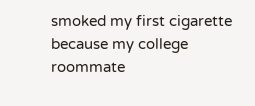smoked my first cigarette because my college roommate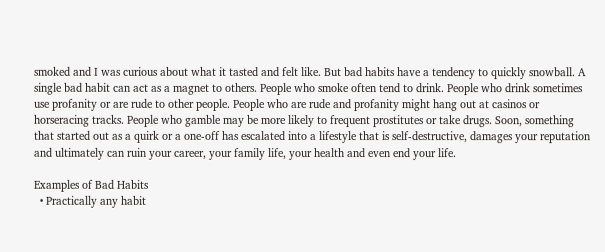smoked and I was curious about what it tasted and felt like. But bad habits have a tendency to quickly snowball. A single bad habit can act as a magnet to others. People who smoke often tend to drink. People who drink sometimes use profanity or are rude to other people. People who are rude and profanity might hang out at casinos or horseracing tracks. People who gamble may be more likely to frequent prostitutes or take drugs. Soon, something that started out as a quirk or a one-off has escalated into a lifestyle that is self-destructive, damages your reputation and ultimately can ruin your career, your family life, your health and even end your life.

Examples of Bad Habits
  • Practically any habit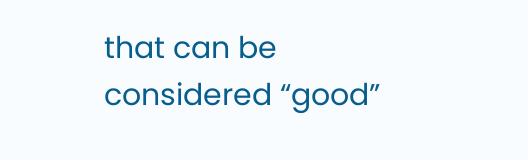that can be considered “good”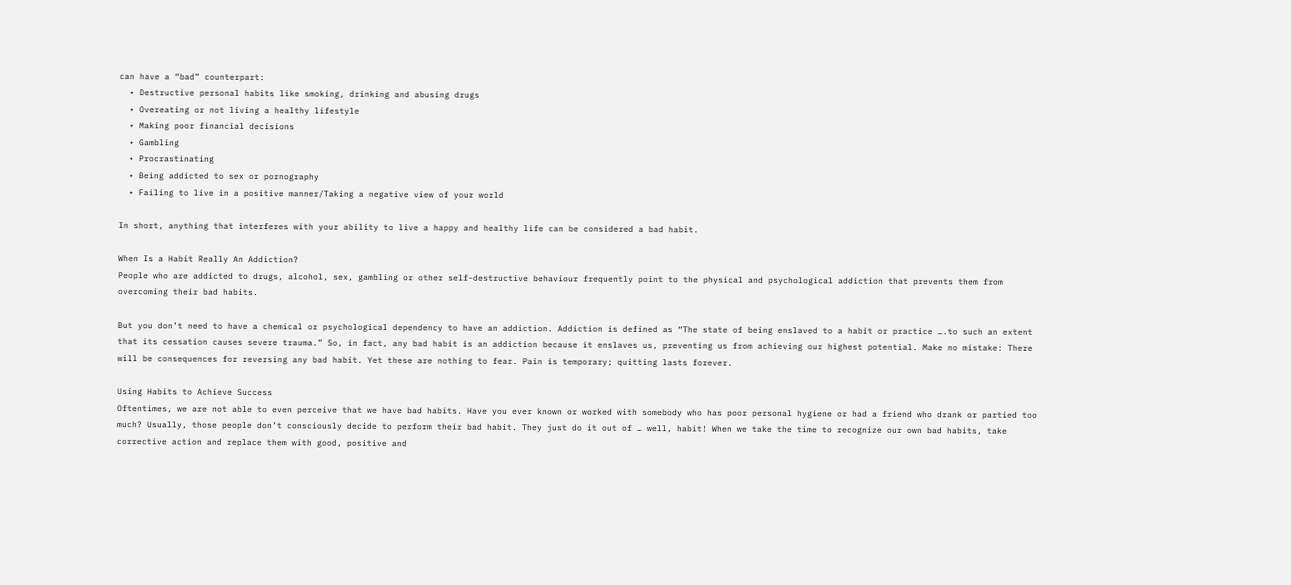can have a “bad” counterpart:
  • Destructive personal habits like smoking, drinking and abusing drugs
  • Overeating or not living a healthy lifestyle
  • Making poor financial decisions
  • Gambling
  • Procrastinating
  • Being addicted to sex or pornography
  • Failing to live in a positive manner/Taking a negative view of your world

In short, anything that interferes with your ability to live a happy and healthy life can be considered a bad habit.

When Is a Habit Really An Addiction?
People who are addicted to drugs, alcohol, sex, gambling or other self-destructive behaviour frequently point to the physical and psychological addiction that prevents them from overcoming their bad habits.

But you don’t need to have a chemical or psychological dependency to have an addiction. Addiction is defined as “The state of being enslaved to a habit or practice ….to such an extent that its cessation causes severe trauma.” So, in fact, any bad habit is an addiction because it enslaves us, preventing us from achieving our highest potential. Make no mistake: There will be consequences for reversing any bad habit. Yet these are nothing to fear. Pain is temporary; quitting lasts forever.

Using Habits to Achieve Success
Oftentimes, we are not able to even perceive that we have bad habits. Have you ever known or worked with somebody who has poor personal hygiene or had a friend who drank or partied too much? Usually, those people don’t consciously decide to perform their bad habit. They just do it out of … well, habit! When we take the time to recognize our own bad habits, take corrective action and replace them with good, positive and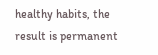healthy habits, the result is permanent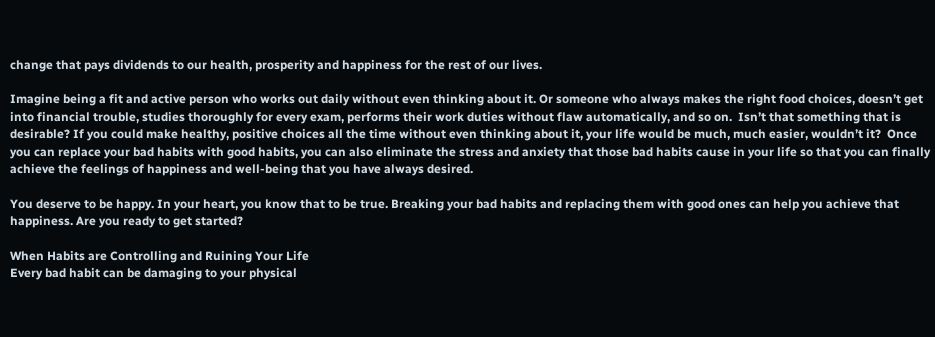change that pays dividends to our health, prosperity and happiness for the rest of our lives.

Imagine being a fit and active person who works out daily without even thinking about it. Or someone who always makes the right food choices, doesn’t get into financial trouble, studies thoroughly for every exam, performs their work duties without flaw automatically, and so on.  Isn’t that something that is desirable? If you could make healthy, positive choices all the time without even thinking about it, your life would be much, much easier, wouldn’t it?  Once you can replace your bad habits with good habits, you can also eliminate the stress and anxiety that those bad habits cause in your life so that you can finally achieve the feelings of happiness and well-being that you have always desired.

You deserve to be happy. In your heart, you know that to be true. Breaking your bad habits and replacing them with good ones can help you achieve that happiness. Are you ready to get started?

When Habits are Controlling and Ruining Your Life
Every bad habit can be damaging to your physical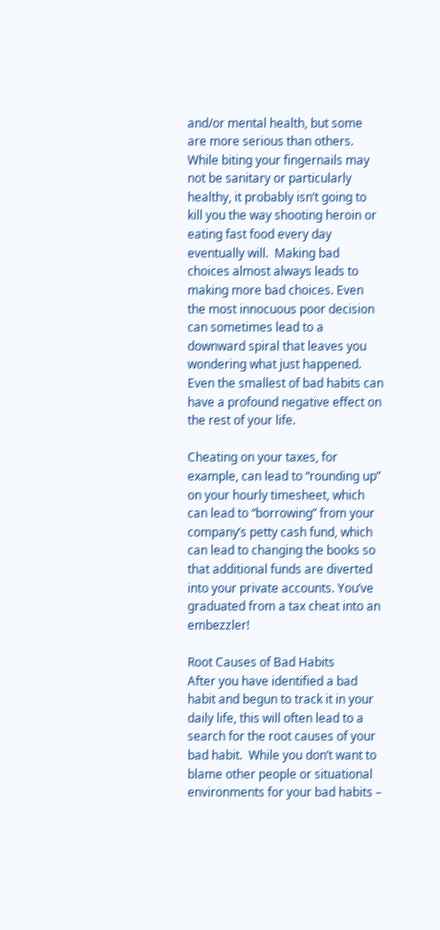and/or mental health, but some are more serious than others. While biting your fingernails may not be sanitary or particularly healthy, it probably isn’t going to kill you the way shooting heroin or eating fast food every day eventually will.  Making bad choices almost always leads to making more bad choices. Even the most innocuous poor decision can sometimes lead to a downward spiral that leaves you wondering what just happened. Even the smallest of bad habits can have a profound negative effect on the rest of your life.

Cheating on your taxes, for example, can lead to “rounding up” on your hourly timesheet, which can lead to “borrowing” from your company’s petty cash fund, which can lead to changing the books so that additional funds are diverted into your private accounts. You’ve graduated from a tax cheat into an embezzler!

Root Causes of Bad Habits
After you have identified a bad habit and begun to track it in your daily life, this will often lead to a search for the root causes of your bad habit.  While you don’t want to blame other people or situational environments for your bad habits –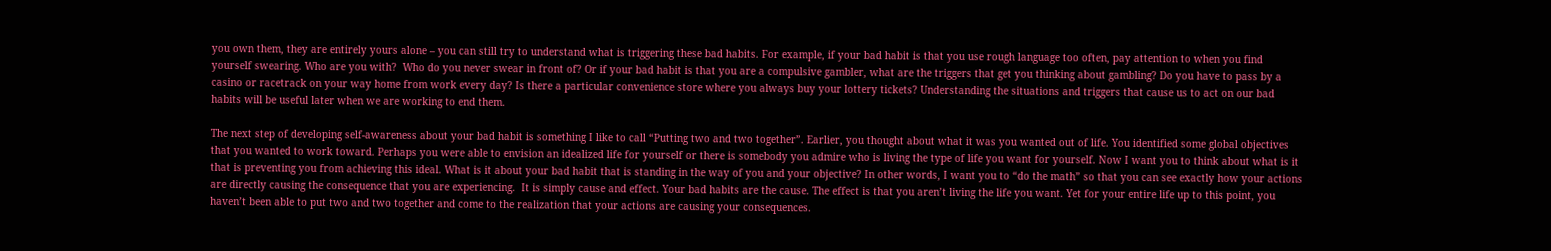you own them, they are entirely yours alone – you can still try to understand what is triggering these bad habits. For example, if your bad habit is that you use rough language too often, pay attention to when you find yourself swearing. Who are you with?  Who do you never swear in front of? Or if your bad habit is that you are a compulsive gambler, what are the triggers that get you thinking about gambling? Do you have to pass by a casino or racetrack on your way home from work every day? Is there a particular convenience store where you always buy your lottery tickets? Understanding the situations and triggers that cause us to act on our bad habits will be useful later when we are working to end them.

The next step of developing self-awareness about your bad habit is something I like to call “Putting two and two together”. Earlier, you thought about what it was you wanted out of life. You identified some global objectives that you wanted to work toward. Perhaps you were able to envision an idealized life for yourself or there is somebody you admire who is living the type of life you want for yourself. Now I want you to think about what is it that is preventing you from achieving this ideal. What is it about your bad habit that is standing in the way of you and your objective? In other words, I want you to “do the math” so that you can see exactly how your actions are directly causing the consequence that you are experiencing.  It is simply cause and effect. Your bad habits are the cause. The effect is that you aren’t living the life you want. Yet for your entire life up to this point, you haven’t been able to put two and two together and come to the realization that your actions are causing your consequences.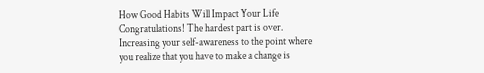How Good Habits Will Impact Your Life
Congratulations! The hardest part is over. Increasing your self-awareness to the point where you realize that you have to make a change is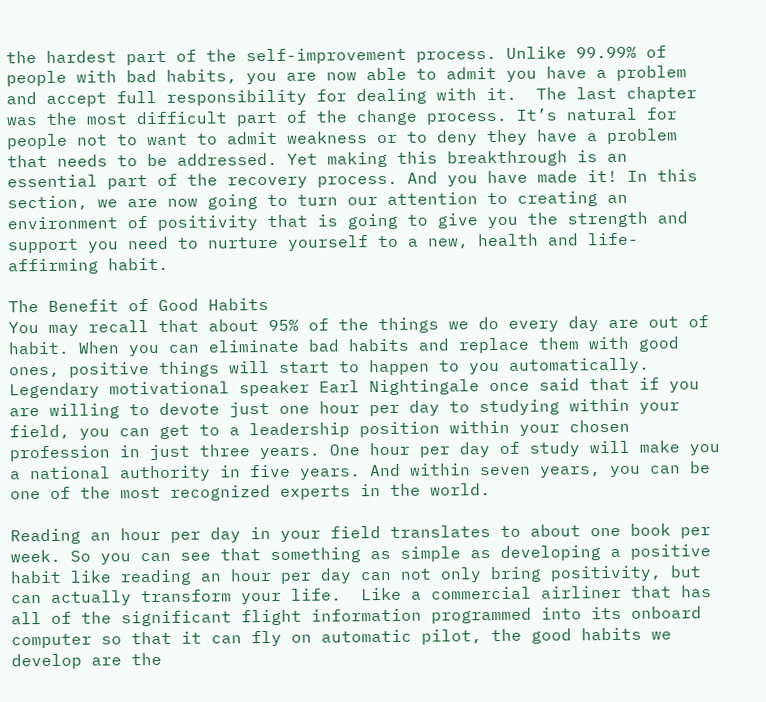the hardest part of the self-improvement process. Unlike 99.99% of people with bad habits, you are now able to admit you have a problem and accept full responsibility for dealing with it.  The last chapter was the most difficult part of the change process. It’s natural for people not to want to admit weakness or to deny they have a problem that needs to be addressed. Yet making this breakthrough is an essential part of the recovery process. And you have made it! In this section, we are now going to turn our attention to creating an environment of positivity that is going to give you the strength and support you need to nurture yourself to a new, health and life-affirming habit.

The Benefit of Good Habits
You may recall that about 95% of the things we do every day are out of habit. When you can eliminate bad habits and replace them with good ones, positive things will start to happen to you automatically. Legendary motivational speaker Earl Nightingale once said that if you are willing to devote just one hour per day to studying within your field, you can get to a leadership position within your chosen profession in just three years. One hour per day of study will make you a national authority in five years. And within seven years, you can be one of the most recognized experts in the world.

Reading an hour per day in your field translates to about one book per week. So you can see that something as simple as developing a positive habit like reading an hour per day can not only bring positivity, but can actually transform your life.  Like a commercial airliner that has all of the significant flight information programmed into its onboard computer so that it can fly on automatic pilot, the good habits we develop are the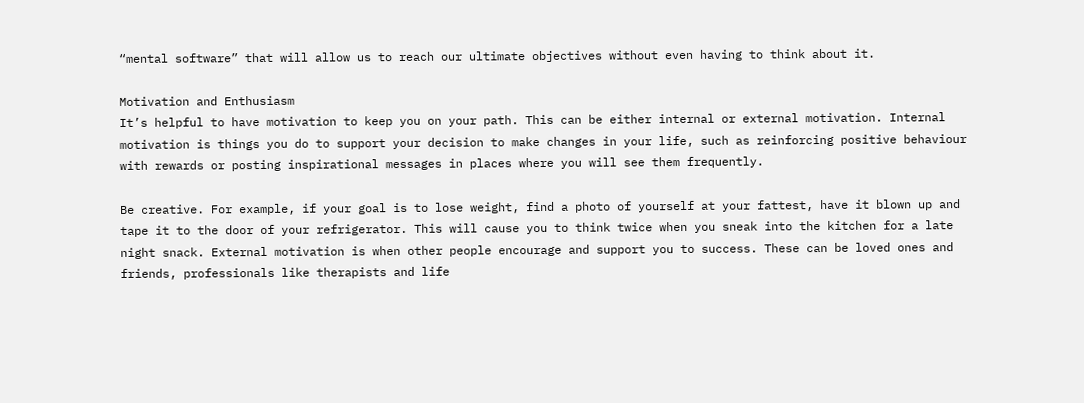“mental software” that will allow us to reach our ultimate objectives without even having to think about it.

Motivation and Enthusiasm
It’s helpful to have motivation to keep you on your path. This can be either internal or external motivation. Internal motivation is things you do to support your decision to make changes in your life, such as reinforcing positive behaviour with rewards or posting inspirational messages in places where you will see them frequently.

Be creative. For example, if your goal is to lose weight, find a photo of yourself at your fattest, have it blown up and tape it to the door of your refrigerator. This will cause you to think twice when you sneak into the kitchen for a late night snack. External motivation is when other people encourage and support you to success. These can be loved ones and friends, professionals like therapists and life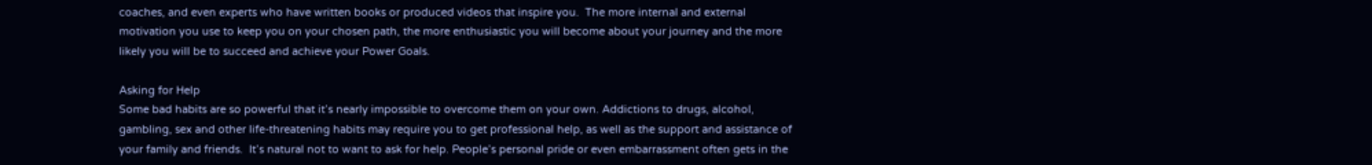coaches, and even experts who have written books or produced videos that inspire you.  The more internal and external motivation you use to keep you on your chosen path, the more enthusiastic you will become about your journey and the more likely you will be to succeed and achieve your Power Goals.

Asking for Help
Some bad habits are so powerful that it’s nearly impossible to overcome them on your own. Addictions to drugs, alcohol, gambling, sex and other life-threatening habits may require you to get professional help, as well as the support and assistance of your family and friends.  It’s natural not to want to ask for help. People’s personal pride or even embarrassment often gets in the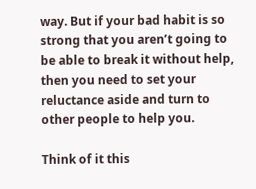way. But if your bad habit is so strong that you aren’t going to be able to break it without help, then you need to set your reluctance aside and turn to other people to help you.

Think of it this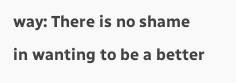way: There is no shame in wanting to be a better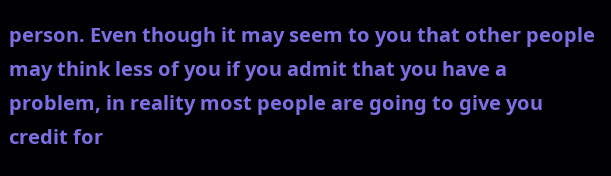person. Even though it may seem to you that other people may think less of you if you admit that you have a problem, in reality most people are going to give you credit for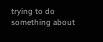trying to do something about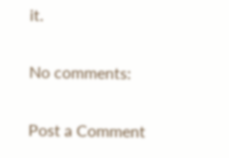it.

No comments:

Post a Comment